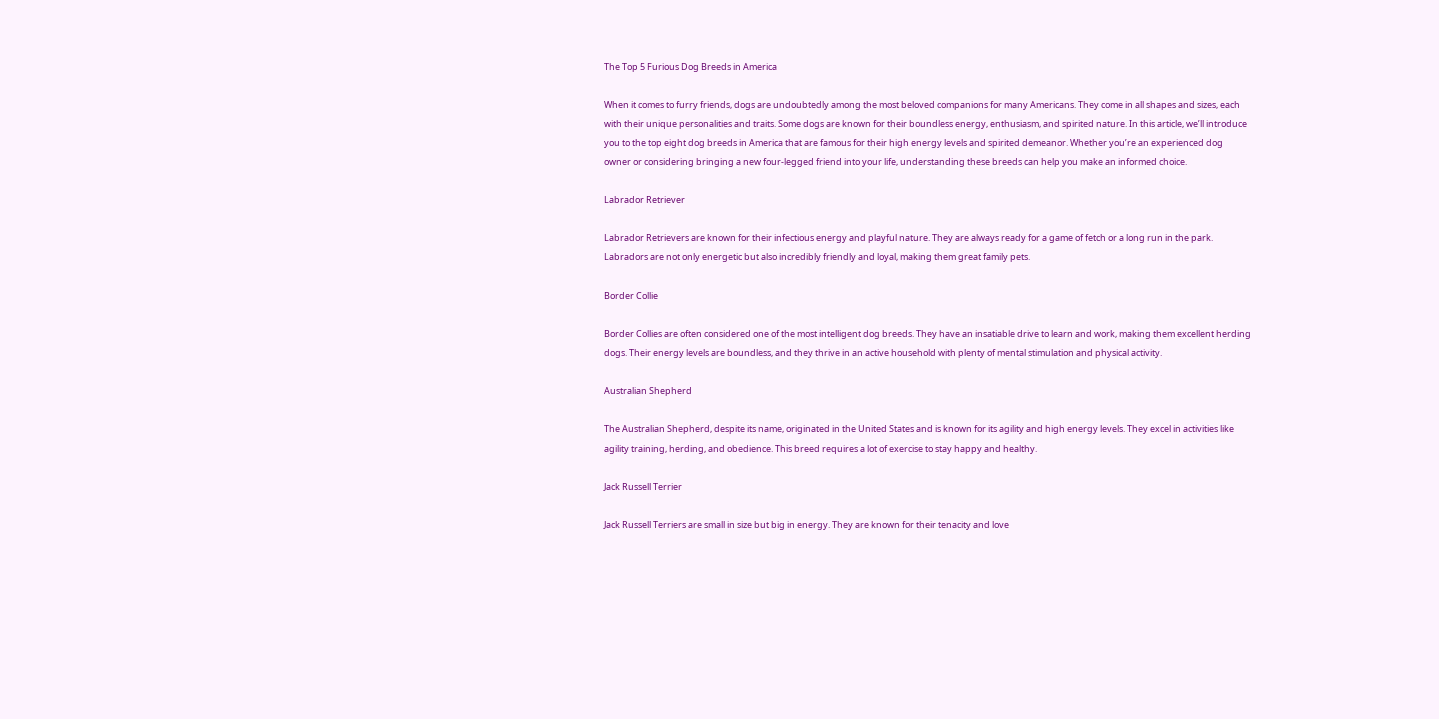The Top 5 Furious Dog Breeds in America

When it comes to furry friends, dogs are undoubtedly among the most beloved companions for many Americans. They come in all shapes and sizes, each with their unique personalities and traits. Some dogs are known for their boundless energy, enthusiasm, and spirited nature. In this article, we’ll introduce you to the top eight dog breeds in America that are famous for their high energy levels and spirited demeanor. Whether you’re an experienced dog owner or considering bringing a new four-legged friend into your life, understanding these breeds can help you make an informed choice.

Labrador Retriever

Labrador Retrievers are known for their infectious energy and playful nature. They are always ready for a game of fetch or a long run in the park. Labradors are not only energetic but also incredibly friendly and loyal, making them great family pets.

Border Collie

Border Collies are often considered one of the most intelligent dog breeds. They have an insatiable drive to learn and work, making them excellent herding dogs. Their energy levels are boundless, and they thrive in an active household with plenty of mental stimulation and physical activity.

Australian Shepherd

The Australian Shepherd, despite its name, originated in the United States and is known for its agility and high energy levels. They excel in activities like agility training, herding, and obedience. This breed requires a lot of exercise to stay happy and healthy.

Jack Russell Terrier

Jack Russell Terriers are small in size but big in energy. They are known for their tenacity and love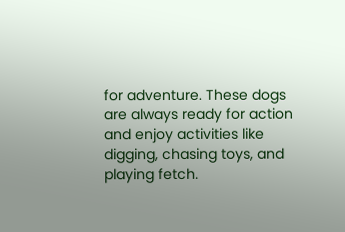for adventure. These dogs are always ready for action and enjoy activities like digging, chasing toys, and playing fetch.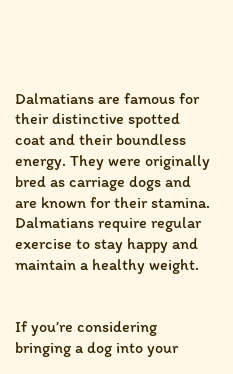Dalmatians are famous for their distinctive spotted coat and their boundless energy. They were originally bred as carriage dogs and are known for their stamina. Dalmatians require regular exercise to stay happy and maintain a healthy weight.


If you’re considering bringing a dog into your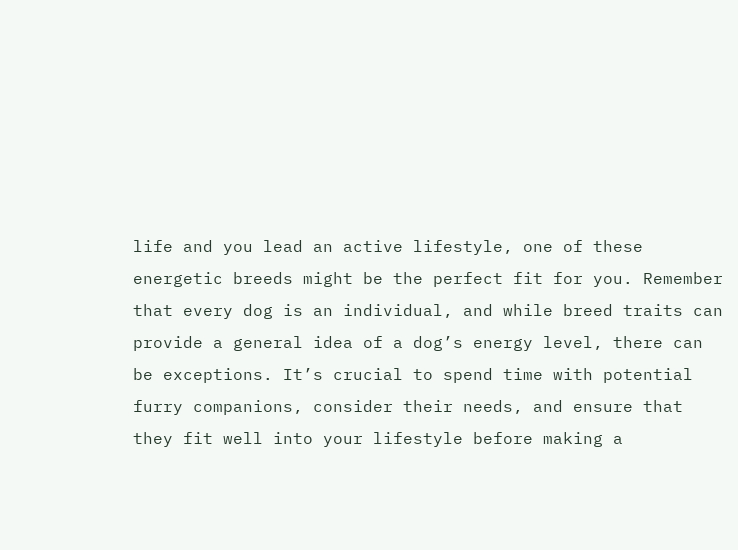life and you lead an active lifestyle, one of these energetic breeds might be the perfect fit for you. Remember that every dog is an individual, and while breed traits can provide a general idea of a dog’s energy level, there can be exceptions. It’s crucial to spend time with potential furry companions, consider their needs, and ensure that they fit well into your lifestyle before making a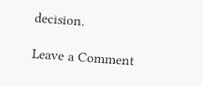decision.

Leave a Comment